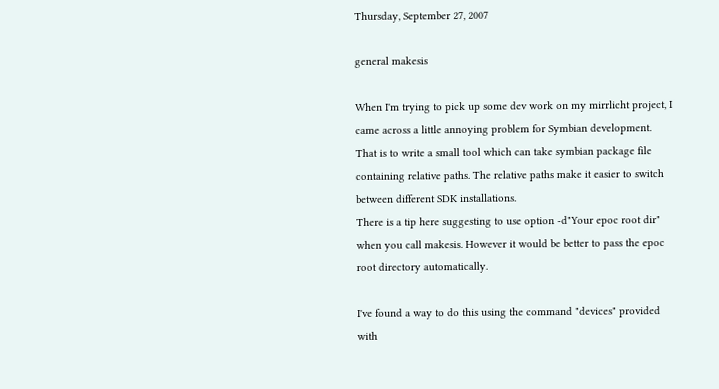Thursday, September 27, 2007

general makesis

When I'm trying to pick up some dev work on my mirrlicht project, I came across a little annoying problem for Symbian development. That is to write a small tool which can take symbian package file containing relative paths. The relative paths make it easier to switch between different SDK installations.
There is a tip here suggesting to use option -d"Your epoc root dir" when you call makesis. However it would be better to pass the epoc root directory automatically.

I've found a way to do this using the command "devices" provided with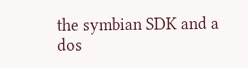the symbian SDK and a dos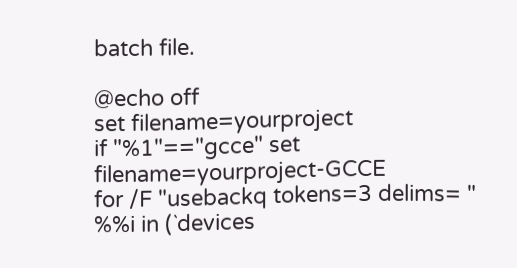batch file.

@echo off
set filename=yourproject
if "%1"=="gcce" set filename=yourproject-GCCE
for /F "usebackq tokens=3 delims= " %%i in (`devices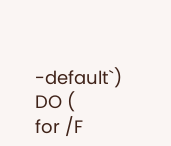-default`) DO (
for /F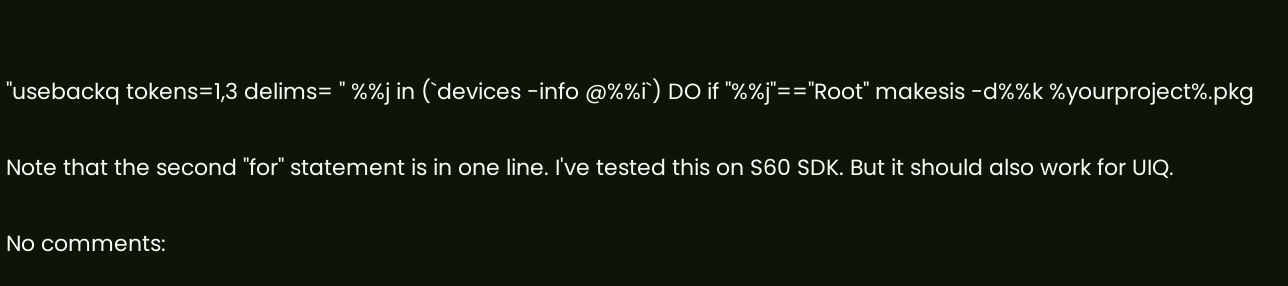"usebackq tokens=1,3 delims= " %%j in (`devices -info @%%i`) DO if "%%j"=="Root" makesis -d%%k %yourproject%.pkg

Note that the second "for" statement is in one line. I've tested this on S60 SDK. But it should also work for UIQ.

No comments: